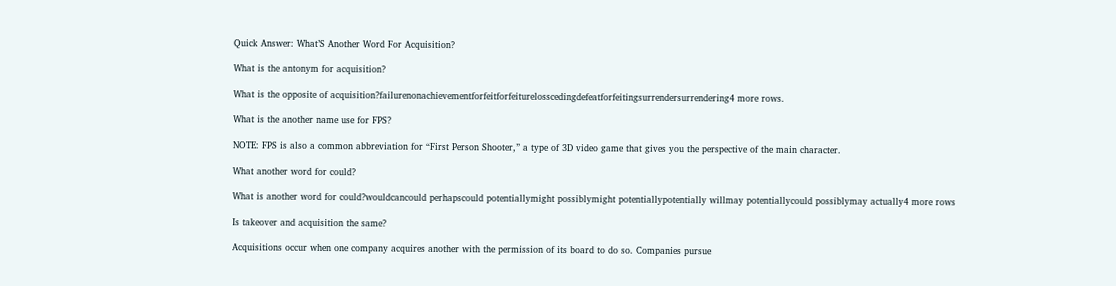Quick Answer: What’S Another Word For Acquisition?

What is the antonym for acquisition?

What is the opposite of acquisition?failurenonachievementforfeitforfeiturelosscedingdefeatforfeitingsurrendersurrendering4 more rows.

What is the another name use for FPS?

NOTE: FPS is also a common abbreviation for “First Person Shooter,” a type of 3D video game that gives you the perspective of the main character.

What another word for could?

What is another word for could?wouldcancould perhapscould potentiallymight possiblymight potentiallypotentially willmay potentiallycould possiblymay actually4 more rows

Is takeover and acquisition the same?

Acquisitions occur when one company acquires another with the permission of its board to do so. Companies pursue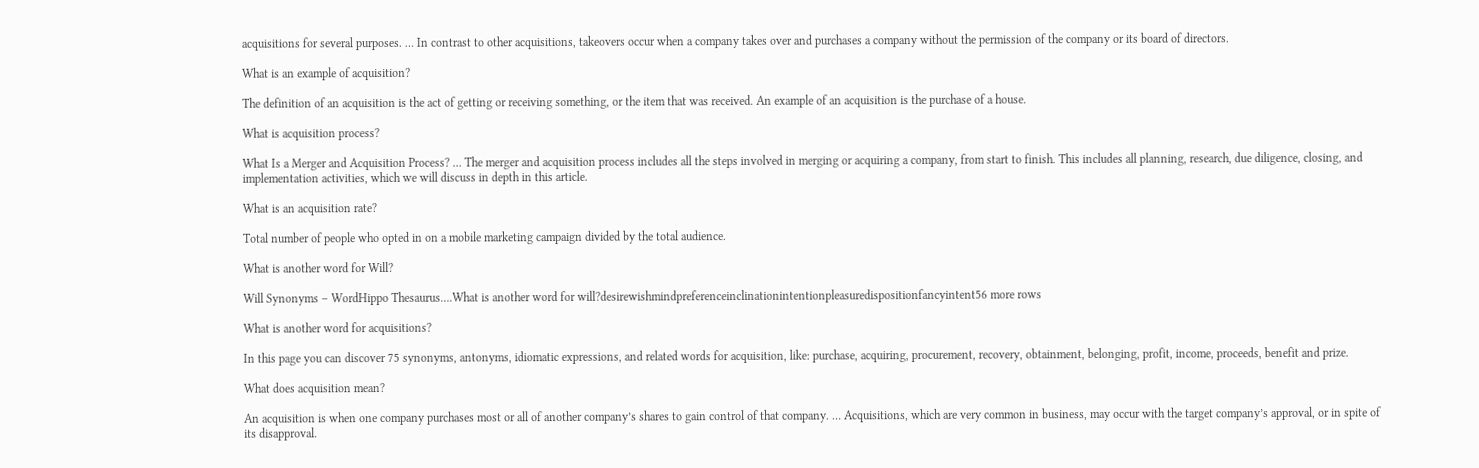acquisitions for several purposes. … In contrast to other acquisitions, takeovers occur when a company takes over and purchases a company without the permission of the company or its board of directors.

What is an example of acquisition?

The definition of an acquisition is the act of getting or receiving something, or the item that was received. An example of an acquisition is the purchase of a house.

What is acquisition process?

What Is a Merger and Acquisition Process? … The merger and acquisition process includes all the steps involved in merging or acquiring a company, from start to finish. This includes all planning, research, due diligence, closing, and implementation activities, which we will discuss in depth in this article.

What is an acquisition rate?

Total number of people who opted in on a mobile marketing campaign divided by the total audience.

What is another word for Will?

Will Synonyms – WordHippo Thesaurus….What is another word for will?desirewishmindpreferenceinclinationintentionpleasuredispositionfancyintent56 more rows

What is another word for acquisitions?

In this page you can discover 75 synonyms, antonyms, idiomatic expressions, and related words for acquisition, like: purchase, acquiring, procurement, recovery, obtainment, belonging, profit, income, proceeds, benefit and prize.

What does acquisition mean?

An acquisition is when one company purchases most or all of another company’s shares to gain control of that company. … Acquisitions, which are very common in business, may occur with the target company’s approval, or in spite of its disapproval.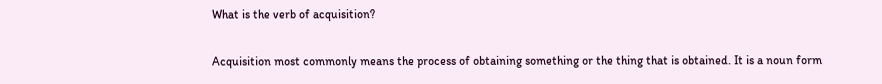What is the verb of acquisition?

Acquisition most commonly means the process of obtaining something or the thing that is obtained. It is a noun form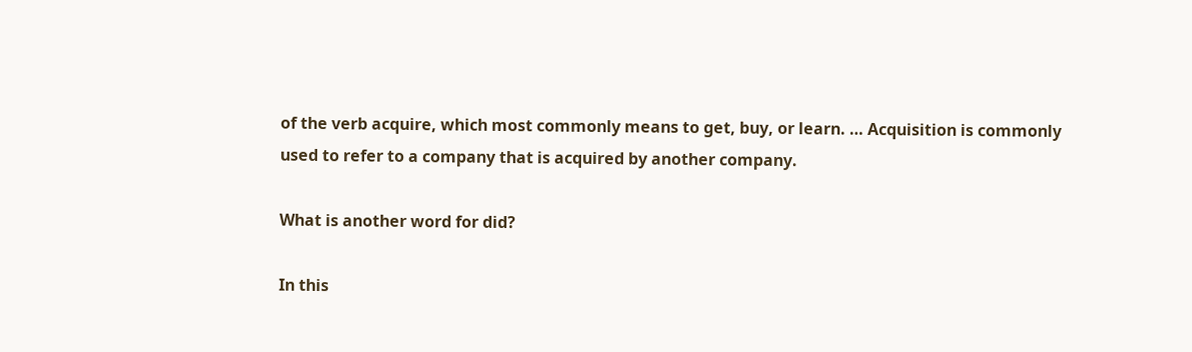of the verb acquire, which most commonly means to get, buy, or learn. … Acquisition is commonly used to refer to a company that is acquired by another company.

What is another word for did?

In this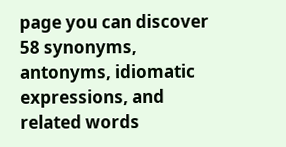page you can discover 58 synonyms, antonyms, idiomatic expressions, and related words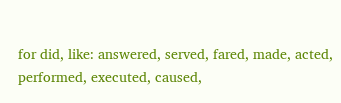for did, like: answered, served, fared, made, acted, performed, executed, caused,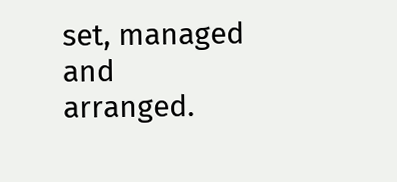set, managed and arranged.